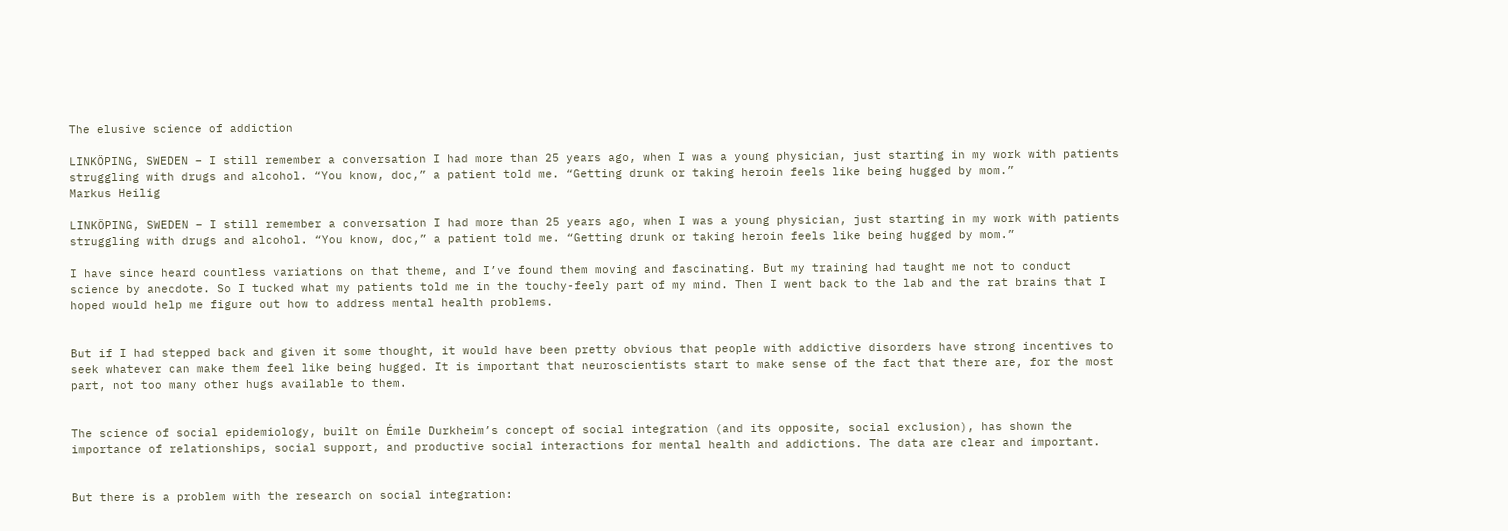The elusive science of addiction

LINKÖPING, SWEDEN – I still remember a conversation I had more than 25 years ago, when I was a young physician, just starting in my work with patients struggling with drugs and alcohol. “You know, doc,” a patient told me. “Getting drunk or taking heroin feels like being hugged by mom.”
Markus Heilig

LINKÖPING, SWEDEN – I still remember a conversation I had more than 25 years ago, when I was a young physician, just starting in my work with patients struggling with drugs and alcohol. “You know, doc,” a patient told me. “Getting drunk or taking heroin feels like being hugged by mom.”

I have since heard countless variations on that theme, and I’ve found them moving and fascinating. But my training had taught me not to conduct science by anecdote. So I tucked what my patients told me in the touchy-feely part of my mind. Then I went back to the lab and the rat brains that I hoped would help me figure out how to address mental health problems.


But if I had stepped back and given it some thought, it would have been pretty obvious that people with addictive disorders have strong incentives to seek whatever can make them feel like being hugged. It is important that neuroscientists start to make sense of the fact that there are, for the most part, not too many other hugs available to them.


The science of social epidemiology, built on Émile Durkheim’s concept of social integration (and its opposite, social exclusion), has shown the importance of relationships, social support, and productive social interactions for mental health and addictions. The data are clear and important.


But there is a problem with the research on social integration: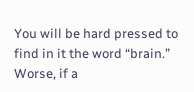You will be hard pressed to find in it the word “brain.” Worse, if a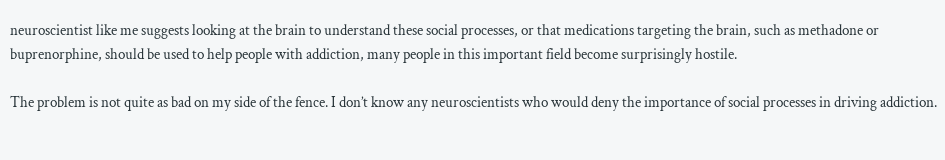neuroscientist like me suggests looking at the brain to understand these social processes, or that medications targeting the brain, such as methadone or buprenorphine, should be used to help people with addiction, many people in this important field become surprisingly hostile.

The problem is not quite as bad on my side of the fence. I don’t know any neuroscientists who would deny the importance of social processes in driving addiction.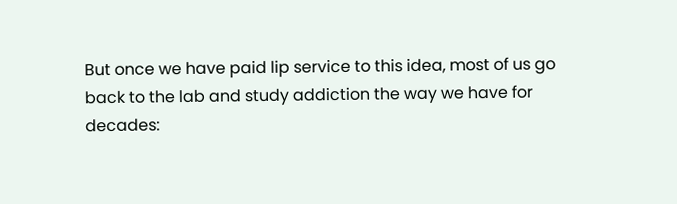But once we have paid lip service to this idea, most of us go back to the lab and study addiction the way we have for decades: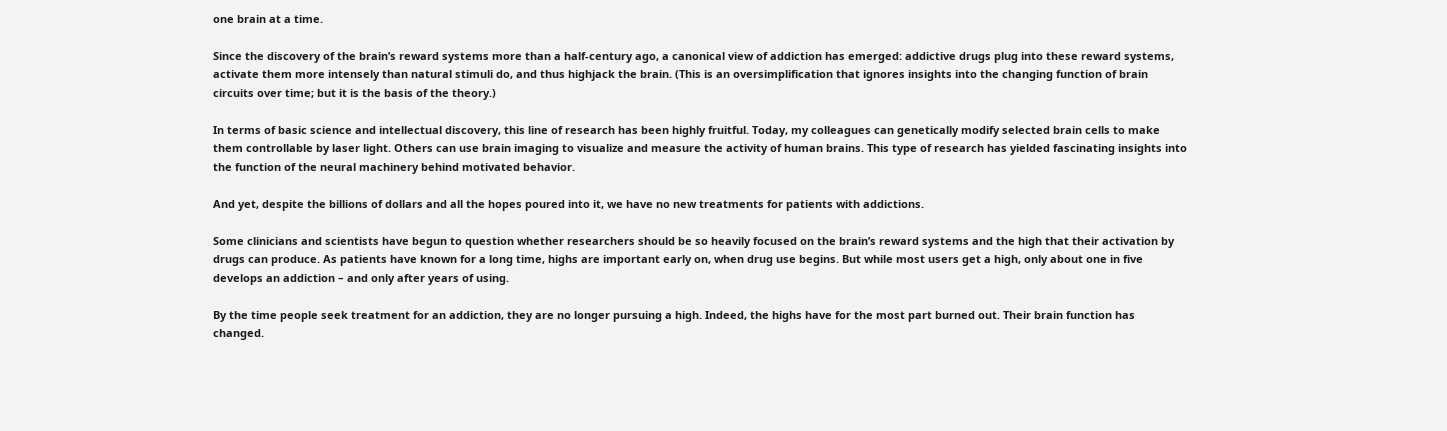one brain at a time.

Since the discovery of the brain’s reward systems more than a half-century ago, a canonical view of addiction has emerged: addictive drugs plug into these reward systems, activate them more intensely than natural stimuli do, and thus highjack the brain. (This is an oversimplification that ignores insights into the changing function of brain circuits over time; but it is the basis of the theory.)

In terms of basic science and intellectual discovery, this line of research has been highly fruitful. Today, my colleagues can genetically modify selected brain cells to make them controllable by laser light. Others can use brain imaging to visualize and measure the activity of human brains. This type of research has yielded fascinating insights into the function of the neural machinery behind motivated behavior.

And yet, despite the billions of dollars and all the hopes poured into it, we have no new treatments for patients with addictions.

Some clinicians and scientists have begun to question whether researchers should be so heavily focused on the brain’s reward systems and the high that their activation by drugs can produce. As patients have known for a long time, highs are important early on, when drug use begins. But while most users get a high, only about one in five develops an addiction – and only after years of using.

By the time people seek treatment for an addiction, they are no longer pursuing a high. Indeed, the highs have for the most part burned out. Their brain function has changed.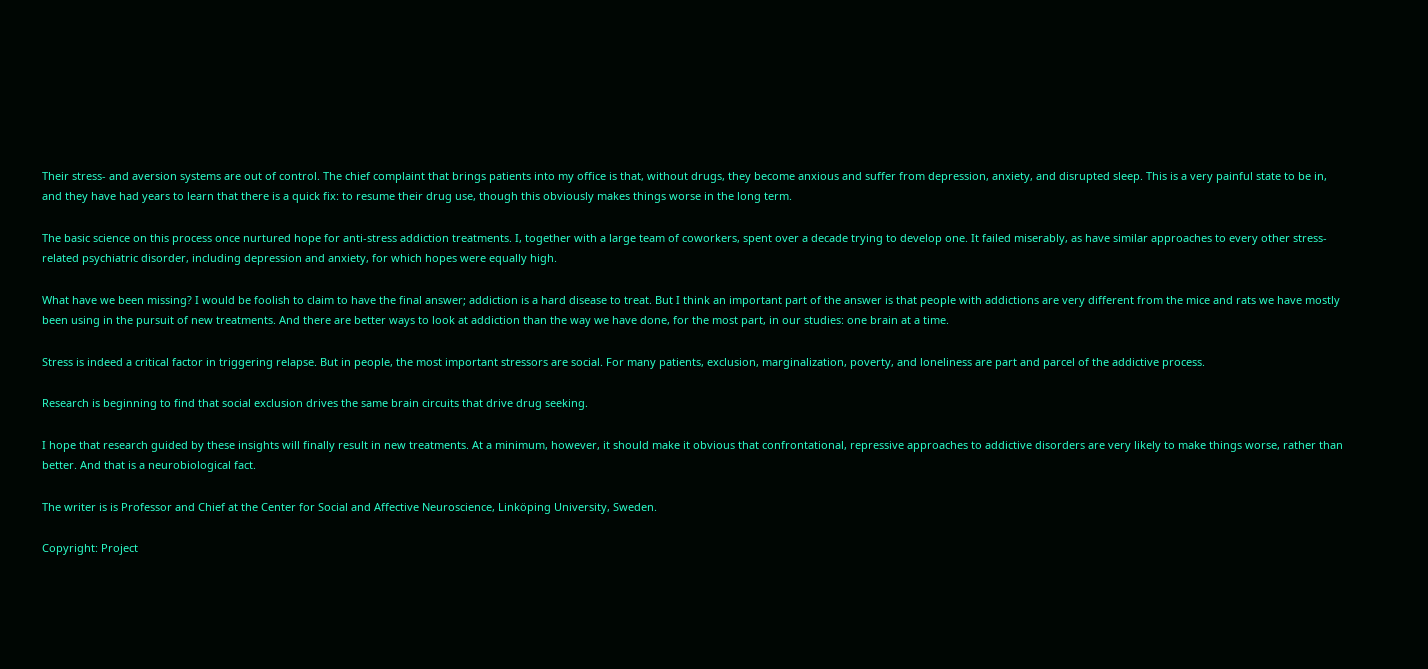Their stress- and aversion systems are out of control. The chief complaint that brings patients into my office is that, without drugs, they become anxious and suffer from depression, anxiety, and disrupted sleep. This is a very painful state to be in, and they have had years to learn that there is a quick fix: to resume their drug use, though this obviously makes things worse in the long term.

The basic science on this process once nurtured hope for anti-stress addiction treatments. I, together with a large team of coworkers, spent over a decade trying to develop one. It failed miserably, as have similar approaches to every other stress-related psychiatric disorder, including depression and anxiety, for which hopes were equally high.

What have we been missing? I would be foolish to claim to have the final answer; addiction is a hard disease to treat. But I think an important part of the answer is that people with addictions are very different from the mice and rats we have mostly been using in the pursuit of new treatments. And there are better ways to look at addiction than the way we have done, for the most part, in our studies: one brain at a time.

Stress is indeed a critical factor in triggering relapse. But in people, the most important stressors are social. For many patients, exclusion, marginalization, poverty, and loneliness are part and parcel of the addictive process.

Research is beginning to find that social exclusion drives the same brain circuits that drive drug seeking.

I hope that research guided by these insights will finally result in new treatments. At a minimum, however, it should make it obvious that confrontational, repressive approaches to addictive disorders are very likely to make things worse, rather than better. And that is a neurobiological fact.

The writer is is Professor and Chief at the Center for Social and Affective Neuroscience, Linköping University, Sweden.

Copyright: Project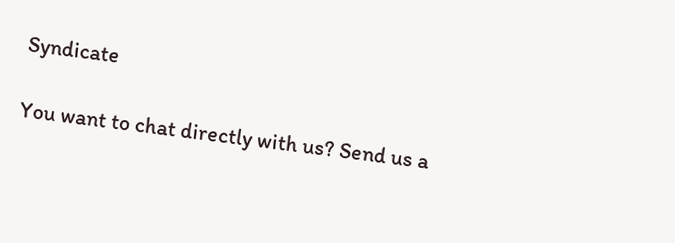Syndicate

You want to chat directly with us? Send us a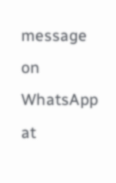message on WhatsApp at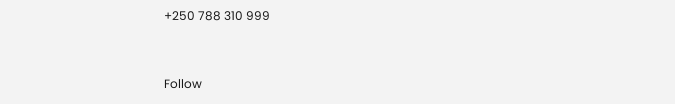+250 788 310 999


Follow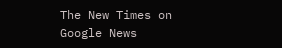The New Times on Google News